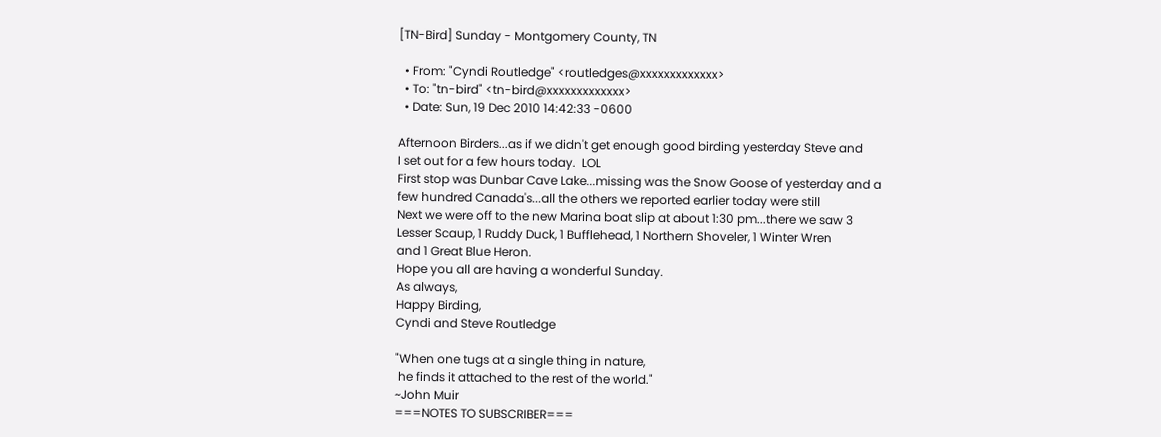[TN-Bird] Sunday - Montgomery County, TN

  • From: "Cyndi Routledge" <routledges@xxxxxxxxxxxxx>
  • To: "tn-bird" <tn-bird@xxxxxxxxxxxxx>
  • Date: Sun, 19 Dec 2010 14:42:33 -0600

Afternoon Birders...as if we didn't get enough good birding yesterday Steve and
I set out for a few hours today.  LOL
First stop was Dunbar Cave Lake...missing was the Snow Goose of yesterday and a
few hundred Canada's...all the others we reported earlier today were still
Next we were off to the new Marina boat slip at about 1:30 pm...there we saw 3
Lesser Scaup, 1 Ruddy Duck, 1 Bufflehead, 1 Northern Shoveler, 1 Winter Wren
and 1 Great Blue Heron.
Hope you all are having a wonderful Sunday.
As always,
Happy Birding,
Cyndi and Steve Routledge

"When one tugs at a single thing in nature,
 he finds it attached to the rest of the world."
~John Muir
===NOTES TO SUBSCRIBER===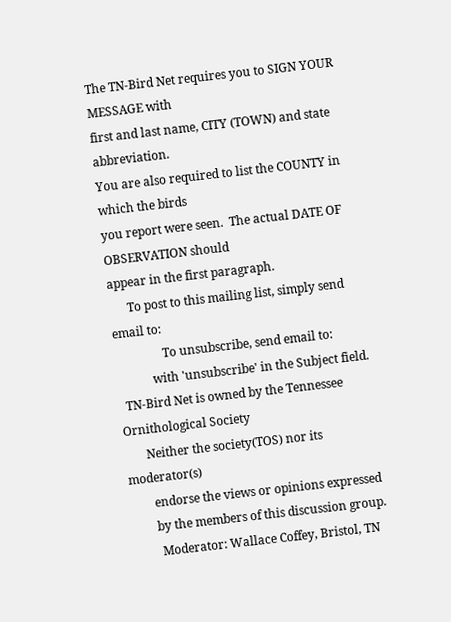The TN-Bird Net requires you to SIGN YOUR MESSAGE with
first and last name, CITY (TOWN) and state abbreviation.
You are also required to list the COUNTY in which the birds
you report were seen.  The actual DATE OF OBSERVATION should
appear in the first paragraph.
      To post to this mailing list, simply send email to:
                To unsubscribe, send email to:
            with 'unsubscribe' in the Subject field.
  TN-Bird Net is owned by the Tennessee Ornithological Society
       Neither the society(TOS) nor its moderator(s)
        endorse the views or opinions expressed
        by the members of this discussion group.
         Moderator: Wallace Coffey, Bristol, TN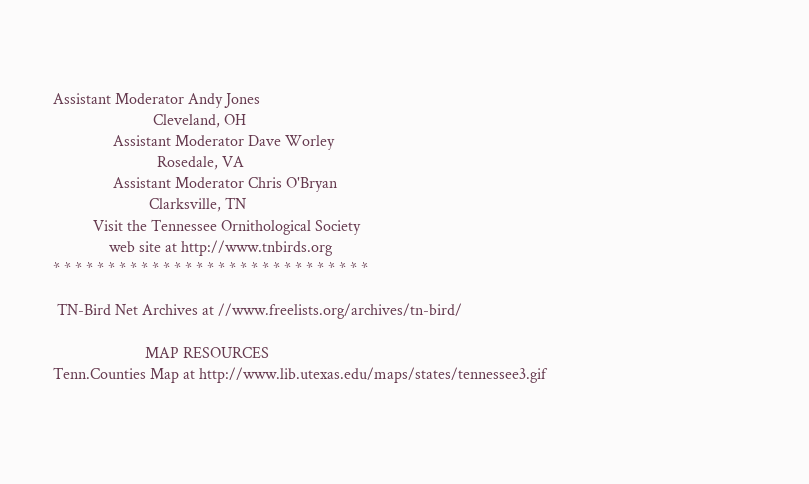Assistant Moderator Andy Jones
                         Cleveland, OH
               Assistant Moderator Dave Worley
                          Rosedale, VA
               Assistant Moderator Chris O'Bryan
                        Clarksville, TN
          Visit the Tennessee Ornithological Society
              web site at http://www.tnbirds.org
* * * * * * * * * * * * * * * * * * * * * * * * * * * * *

 TN-Bird Net Archives at //www.freelists.org/archives/tn-bird/

                       MAP RESOURCES
Tenn.Counties Map at http://www.lib.utexas.edu/maps/states/tennessee3.gif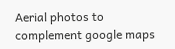Aerial photos to complement google maps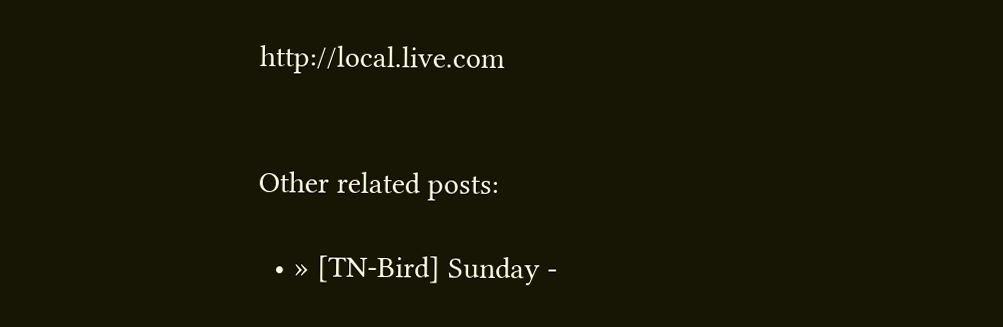http://local.live.com


Other related posts:

  • » [TN-Bird] Sunday -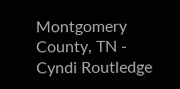Montgomery County, TN - Cyndi Routledge